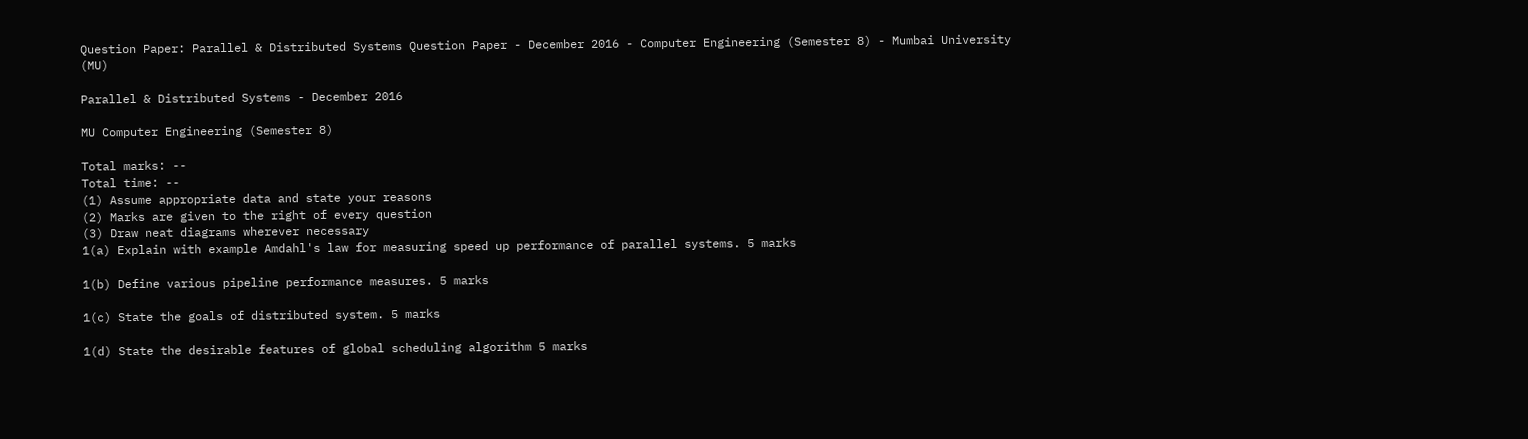Question Paper: Parallel & Distributed Systems Question Paper - December 2016 - Computer Engineering (Semester 8) - Mumbai University (MU)

Parallel & Distributed Systems - December 2016

MU Computer Engineering (Semester 8)

Total marks: --
Total time: --
(1) Assume appropriate data and state your reasons
(2) Marks are given to the right of every question
(3) Draw neat diagrams wherever necessary
1(a) Explain with example Amdahl's law for measuring speed up performance of parallel systems. 5 marks

1(b) Define various pipeline performance measures. 5 marks

1(c) State the goals of distributed system. 5 marks

1(d) State the desirable features of global scheduling algorithm 5 marks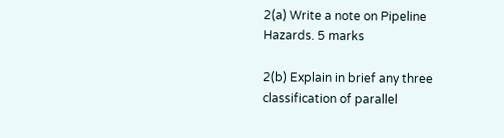2(a) Write a note on Pipeline Hazards. 5 marks

2(b) Explain in brief any three classification of parallel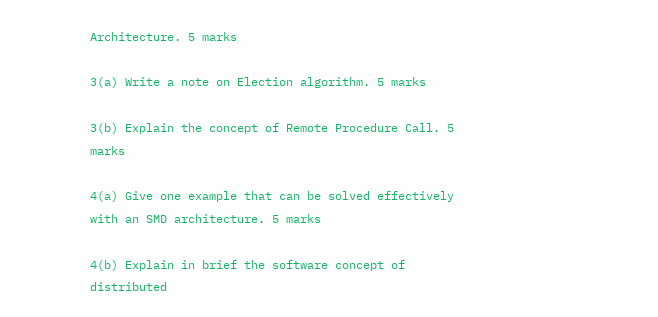Architecture. 5 marks

3(a) Write a note on Election algorithm. 5 marks

3(b) Explain the concept of Remote Procedure Call. 5 marks

4(a) Give one example that can be solved effectively with an SMD architecture. 5 marks

4(b) Explain in brief the software concept of distributed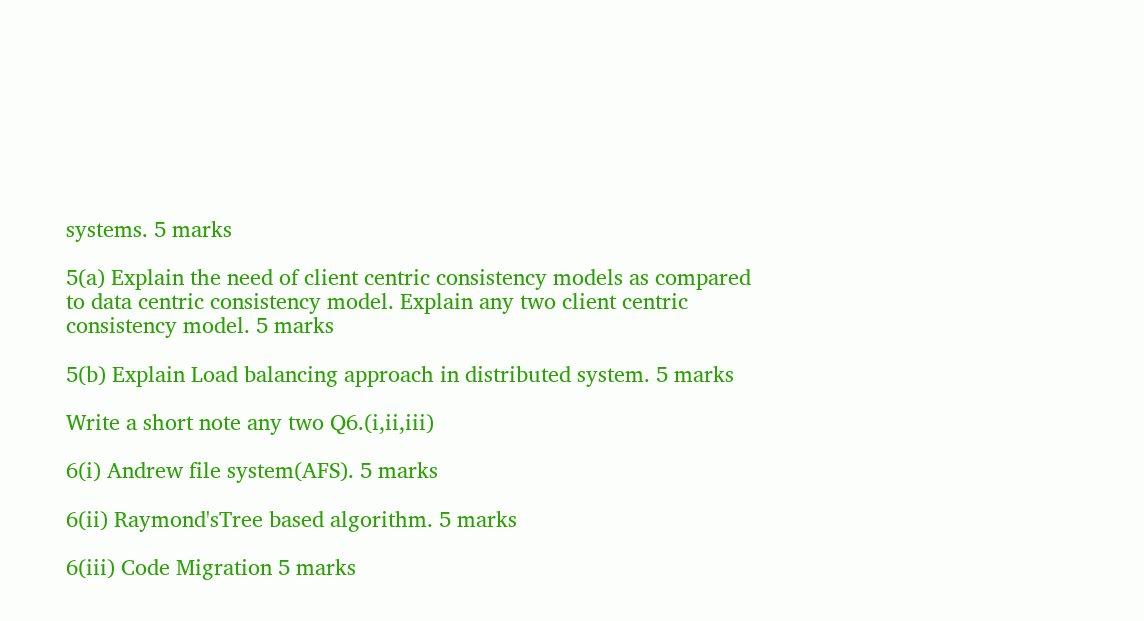systems. 5 marks

5(a) Explain the need of client centric consistency models as compared to data centric consistency model. Explain any two client centric consistency model. 5 marks

5(b) Explain Load balancing approach in distributed system. 5 marks

Write a short note any two Q6.(i,ii,iii)

6(i) Andrew file system(AFS). 5 marks

6(ii) Raymond'sTree based algorithm. 5 marks

6(iii) Code Migration 5 marks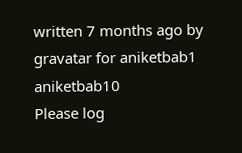written 7 months ago by gravatar for aniketbab1 aniketbab10
Please log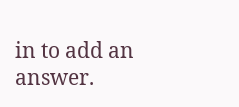in to add an answer.